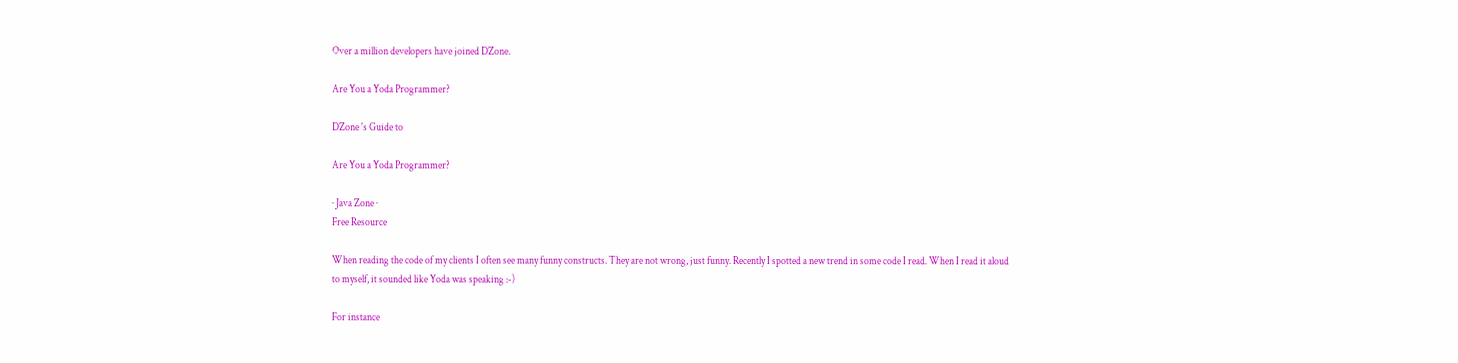Over a million developers have joined DZone.

Are You a Yoda Programmer?

DZone 's Guide to

Are You a Yoda Programmer?

· Java Zone ·
Free Resource

When reading the code of my clients I often see many funny constructs. They are not wrong, just funny. Recently I spotted a new trend in some code I read. When I read it aloud to myself, it sounded like Yoda was speaking :-)

For instance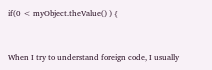if(0 < myObject.theValue() ) {


When I try to understand foreign code, I usually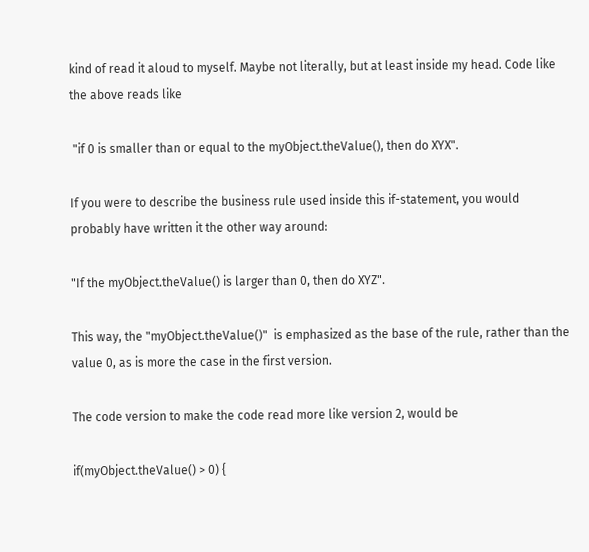kind of read it aloud to myself. Maybe not literally, but at least inside my head. Code like the above reads like

 "if 0 is smaller than or equal to the myObject.theValue(), then do XYX".

If you were to describe the business rule used inside this if-statement, you would probably have written it the other way around:

"If the myObject.theValue() is larger than 0, then do XYZ".

This way, the "myObject.theValue()"  is emphasized as the base of the rule, rather than the value 0, as is more the case in the first version.

The code version to make the code read more like version 2, would be

if(myObject.theValue() > 0) {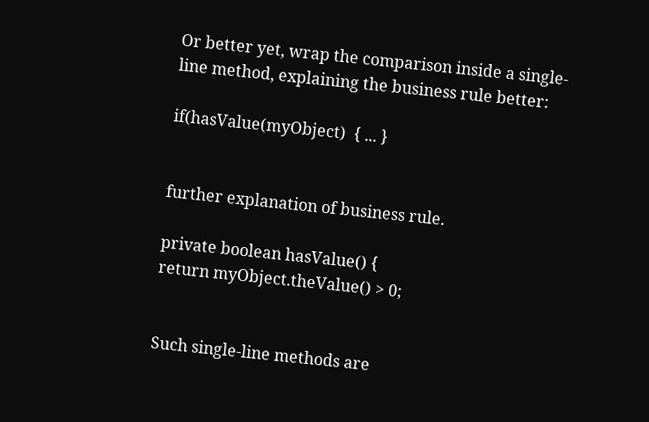Or better yet, wrap the comparison inside a single-line method, explaining the business rule better:

if(hasValue(myObject)  { ... }


further explanation of business rule.

private boolean hasValue() {
return myObject.theValue() > 0;


Such single-line methods are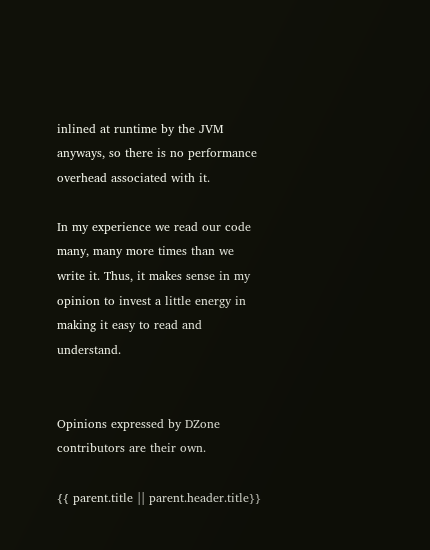inlined at runtime by the JVM anyways, so there is no performance overhead associated with it.

In my experience we read our code many, many more times than we write it. Thus, it makes sense in my opinion to invest a little energy in making it easy to read and understand.


Opinions expressed by DZone contributors are their own.

{{ parent.title || parent.header.title}}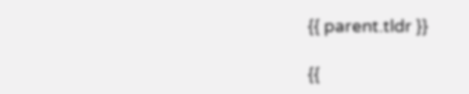{{ parent.tldr }}

{{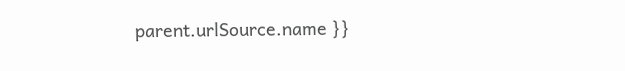parent.urlSource.name }}